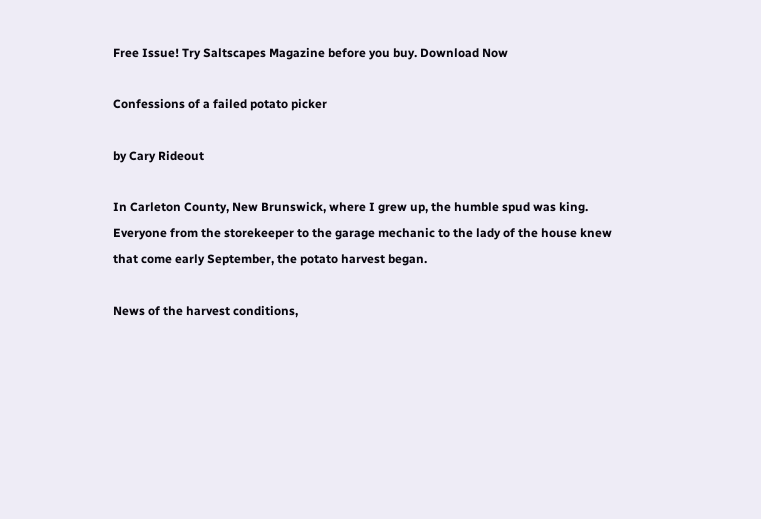Free Issue! Try Saltscapes Magazine before you buy. Download Now

Confessions of a failed potato picker

by Cary Rideout

In Carleton County, New Brunswick, where I grew up, the humble spud was king. Everyone from the storekeeper to the garage mechanic to the lady of the house knew that come early September, the potato harvest began.

News of the harvest conditions,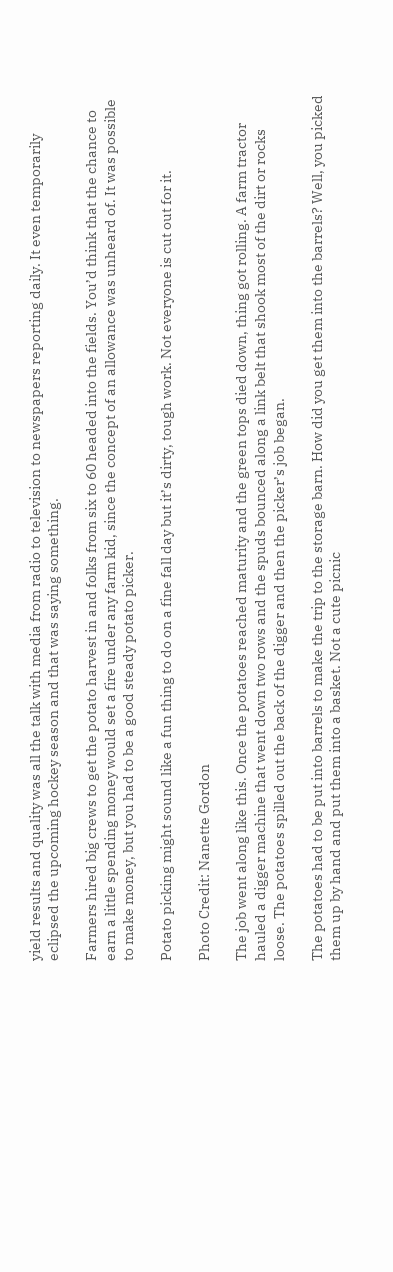yield results and quality was all the talk with media from radio to television to newspapers reporting daily. It even temporarily eclipsed the upcoming hockey season and that was saying something.

Farmers hired big crews to get the potato harvest in and folks from six to 60 headed into the fields. You’d think that the chance to earn a little spending money would set a fire under any farm kid, since the concept of an allowance was unheard of. It was possible to make money, but you had to be a good steady potato picker.

Potato picking might sound like a fun thing to do on a fine fall day but it’s dirty, tough work. Not everyone is cut out for it.

Photo Credit: Nanette Gordon

The job went along like this. Once the potatoes reached maturity and the green tops died down, thing got rolling. A farm tractor hauled a digger machine that went down two rows and the spuds bounced along a link belt that shook most of the dirt or rocks loose. The potatoes spilled out the back of the digger and then the picker’s job began.

The potatoes had to be put into barrels to make the trip to the storage barn. How did you get them into the barrels? Well, you picked them up by hand and put them into a basket. Not a cute picnic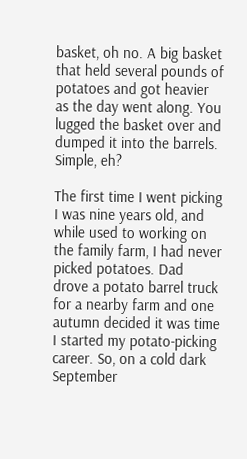basket, oh no. A big basket that held several pounds of potatoes and got heavier as the day went along. You lugged the basket over and dumped it into the barrels. Simple, eh?

The first time I went picking I was nine years old, and while used to working on the family farm, I had never picked potatoes. Dad drove a potato barrel truck for a nearby farm and one autumn decided it was time I started my potato-picking career. So, on a cold dark September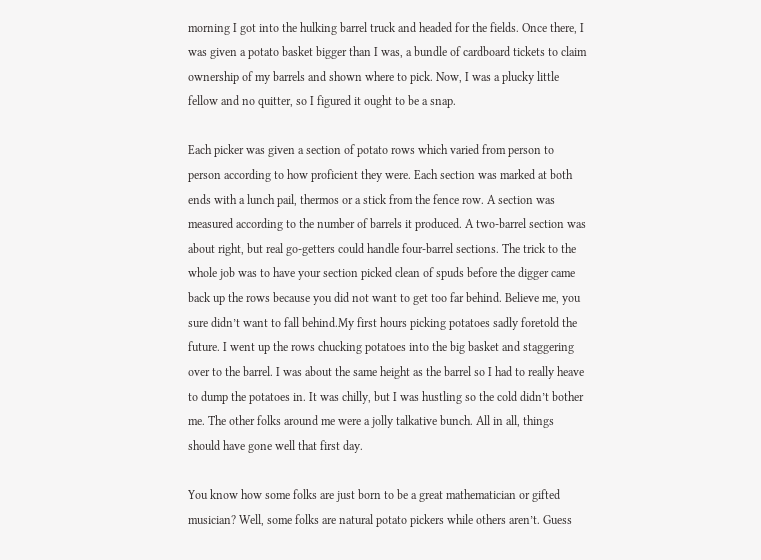morning I got into the hulking barrel truck and headed for the fields. Once there, I was given a potato basket bigger than I was, a bundle of cardboard tickets to claim ownership of my barrels and shown where to pick. Now, I was a plucky little fellow and no quitter, so I figured it ought to be a snap.

Each picker was given a section of potato rows which varied from person to person according to how proficient they were. Each section was marked at both ends with a lunch pail, thermos or a stick from the fence row. A section was measured according to the number of barrels it produced. A two-barrel section was about right, but real go-getters could handle four-barrel sections. The trick to the whole job was to have your section picked clean of spuds before the digger came back up the rows because you did not want to get too far behind. Believe me, you sure didn’t want to fall behind.My first hours picking potatoes sadly foretold the future. I went up the rows chucking potatoes into the big basket and staggering over to the barrel. I was about the same height as the barrel so I had to really heave to dump the potatoes in. It was chilly, but I was hustling so the cold didn’t bother me. The other folks around me were a jolly talkative bunch. All in all, things should have gone well that first day.

You know how some folks are just born to be a great mathematician or gifted musician? Well, some folks are natural potato pickers while others aren’t. Guess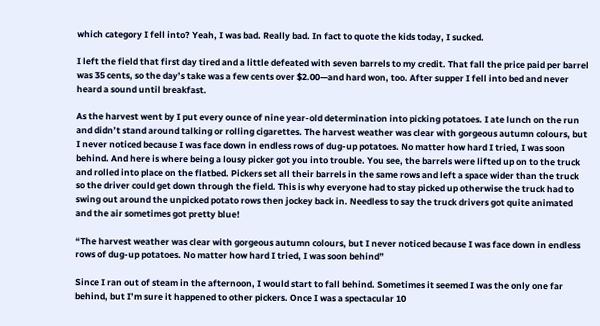which category I fell into? Yeah, I was bad. Really bad. In fact to quote the kids today, I sucked.

I left the field that first day tired and a little defeated with seven barrels to my credit. That fall the price paid per barrel was 35 cents, so the day’s take was a few cents over $2.00—and hard won, too. After supper I fell into bed and never heard a sound until breakfast.

As the harvest went by I put every ounce of nine year-old determination into picking potatoes. I ate lunch on the run and didn’t stand around talking or rolling cigarettes. The harvest weather was clear with gorgeous autumn colours, but I never noticed because I was face down in endless rows of dug-up potatoes. No matter how hard I tried, I was soon behind. And here is where being a lousy picker got you into trouble. You see, the barrels were lifted up on to the truck and rolled into place on the flatbed. Pickers set all their barrels in the same rows and left a space wider than the truck so the driver could get down through the field. This is why everyone had to stay picked up otherwise the truck had to swing out around the unpicked potato rows then jockey back in. Needless to say the truck drivers got quite animated and the air sometimes got pretty blue!

“The harvest weather was clear with gorgeous autumn colours, but I never noticed because I was face down in endless rows of dug-up potatoes. No matter how hard I tried, I was soon behind”

Since I ran out of steam in the afternoon, I would start to fall behind. Sometimes it seemed I was the only one far behind, but I’m sure it happened to other pickers. Once I was a spectacular 10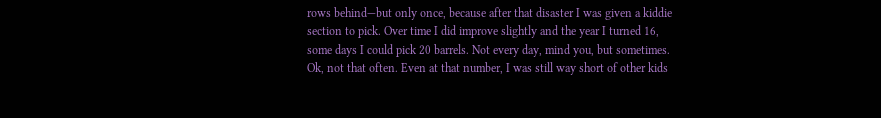rows behind—but only once, because after that disaster I was given a kiddie section to pick. Over time I did improve slightly and the year I turned 16, some days I could pick 20 barrels. Not every day, mind you, but sometimes. Ok, not that often. Even at that number, I was still way short of other kids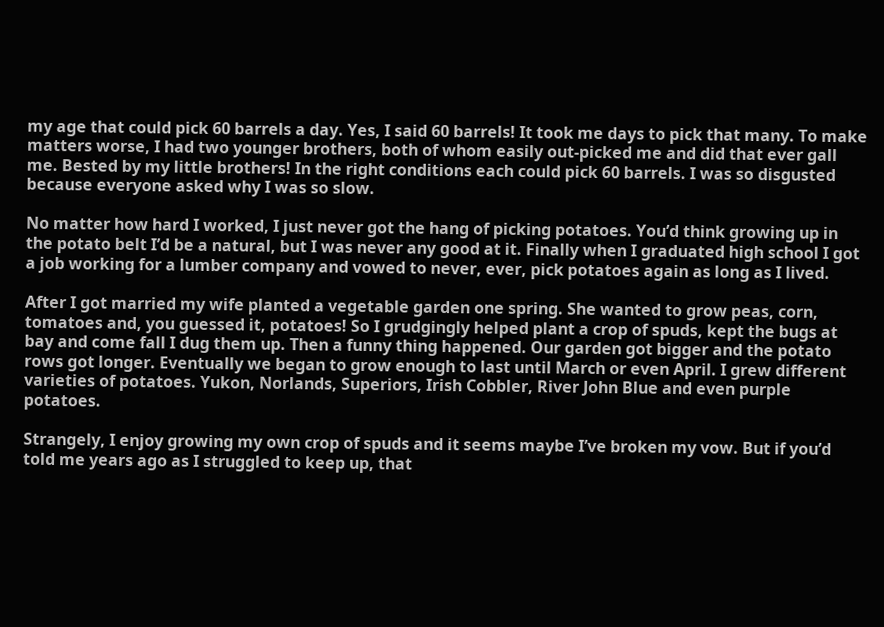my age that could pick 60 barrels a day. Yes, I said 60 barrels! It took me days to pick that many. To make matters worse, I had two younger brothers, both of whom easily out-picked me and did that ever gall me. Bested by my little brothers! In the right conditions each could pick 60 barrels. I was so disgusted because everyone asked why I was so slow.

No matter how hard I worked, I just never got the hang of picking potatoes. You’d think growing up in the potato belt I’d be a natural, but I was never any good at it. Finally when I graduated high school I got a job working for a lumber company and vowed to never, ever, pick potatoes again as long as I lived.

After I got married my wife planted a vegetable garden one spring. She wanted to grow peas, corn, tomatoes and, you guessed it, potatoes! So I grudgingly helped plant a crop of spuds, kept the bugs at bay and come fall I dug them up. Then a funny thing happened. Our garden got bigger and the potato rows got longer. Eventually we began to grow enough to last until March or even April. I grew different varieties of potatoes. Yukon, Norlands, Superiors, Irish Cobbler, River John Blue and even purple potatoes.

Strangely, I enjoy growing my own crop of spuds and it seems maybe I’ve broken my vow. But if you’d told me years ago as I struggled to keep up, that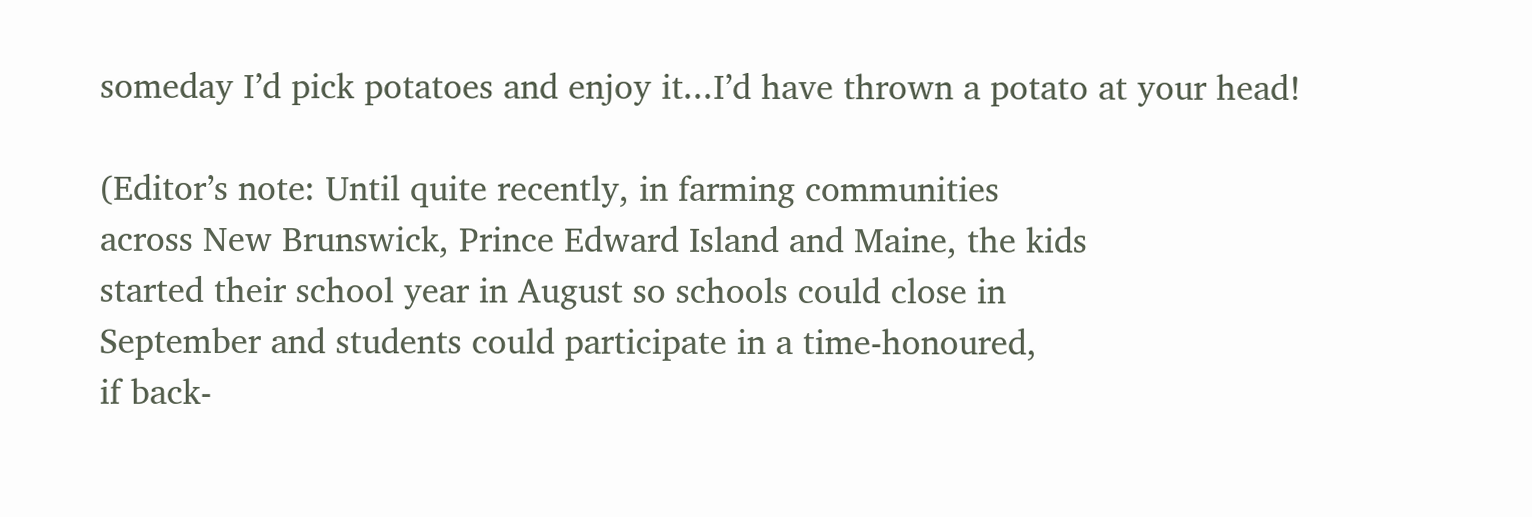someday I’d pick potatoes and enjoy it...I’d have thrown a potato at your head!

(Editor’s note: Until quite recently, in farming communities
across New Brunswick, Prince Edward Island and Maine, the kids
started their school year in August so schools could close in
September and students could participate in a time-honoured,
if back-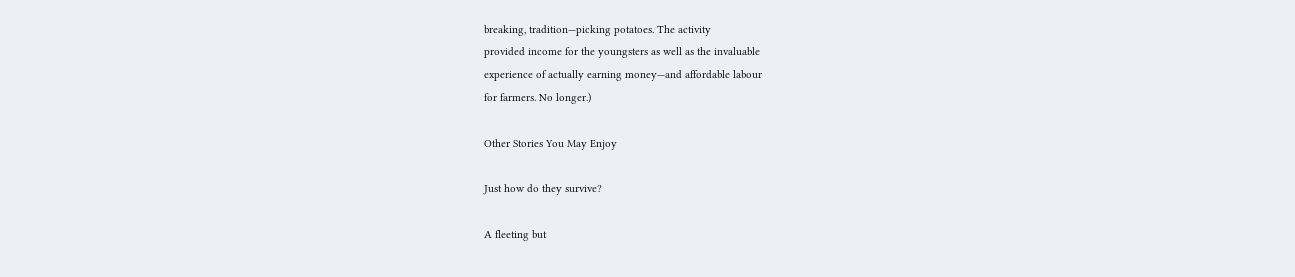breaking, tradition—picking potatoes. The activity
provided income for the youngsters as well as the invaluable
experience of actually earning money—and affordable labour
for farmers. No longer.)

Other Stories You May Enjoy

Just how do they survive?

A fleeting but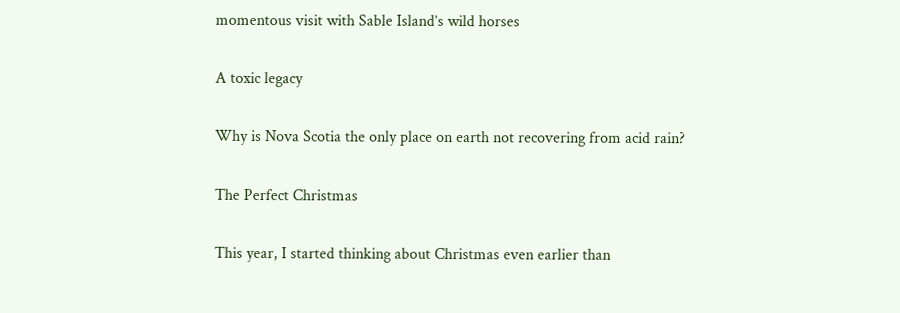momentous visit with Sable Island’s wild horses

A toxic legacy

Why is Nova Scotia the only place on earth not recovering from acid rain?

The Perfect Christmas

This year, I started thinking about Christmas even earlier than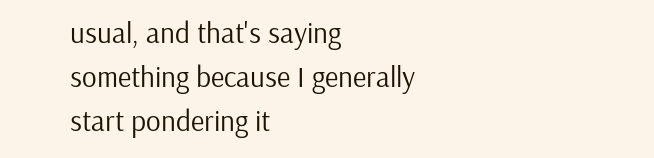usual, and that's saying something because I generally start pondering it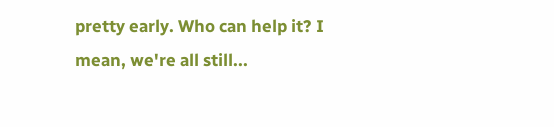pretty early. Who can help it? I mean, we're all still...